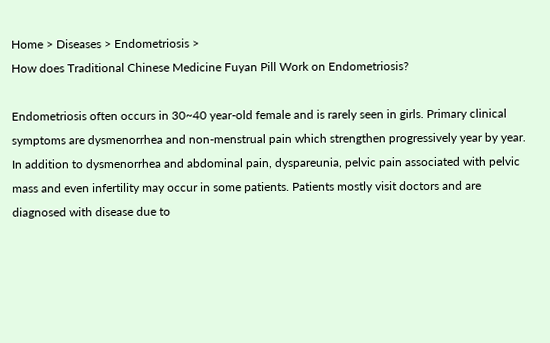Home > Diseases > Endometriosis >
How does Traditional Chinese Medicine Fuyan Pill Work on Endometriosis?

Endometriosis often occurs in 30~40 year-old female and is rarely seen in girls. Primary clinical symptoms are dysmenorrhea and non-menstrual pain which strengthen progressively year by year. In addition to dysmenorrhea and abdominal pain, dyspareunia, pelvic pain associated with pelvic mass and even infertility may occur in some patients. Patients mostly visit doctors and are diagnosed with disease due to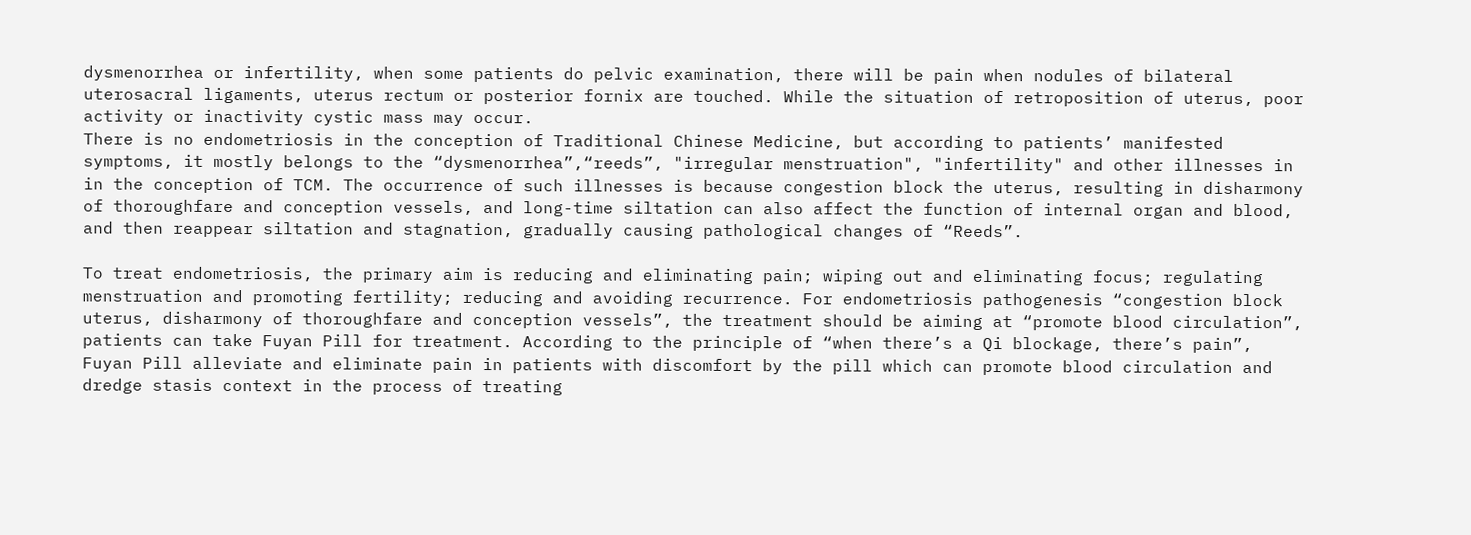dysmenorrhea or infertility, when some patients do pelvic examination, there will be pain when nodules of bilateral uterosacral ligaments, uterus rectum or posterior fornix are touched. While the situation of retroposition of uterus, poor activity or inactivity cystic mass may occur.
There is no endometriosis in the conception of Traditional Chinese Medicine, but according to patients’ manifested symptoms, it mostly belongs to the “dysmenorrhea”,“reeds”, "irregular menstruation", "infertility" and other illnesses in in the conception of TCM. The occurrence of such illnesses is because congestion block the uterus, resulting in disharmony of thoroughfare and conception vessels, and long-time siltation can also affect the function of internal organ and blood, and then reappear siltation and stagnation, gradually causing pathological changes of “Reeds”.

To treat endometriosis, the primary aim is reducing and eliminating pain; wiping out and eliminating focus; regulating menstruation and promoting fertility; reducing and avoiding recurrence. For endometriosis pathogenesis “congestion block uterus, disharmony of thoroughfare and conception vessels”, the treatment should be aiming at “promote blood circulation”, patients can take Fuyan Pill for treatment. According to the principle of “when there’s a Qi blockage, there’s pain”, Fuyan Pill alleviate and eliminate pain in patients with discomfort by the pill which can promote blood circulation and dredge stasis context in the process of treating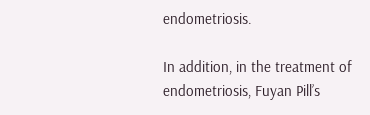endometriosis.

In addition, in the treatment of endometriosis, Fuyan Pill’s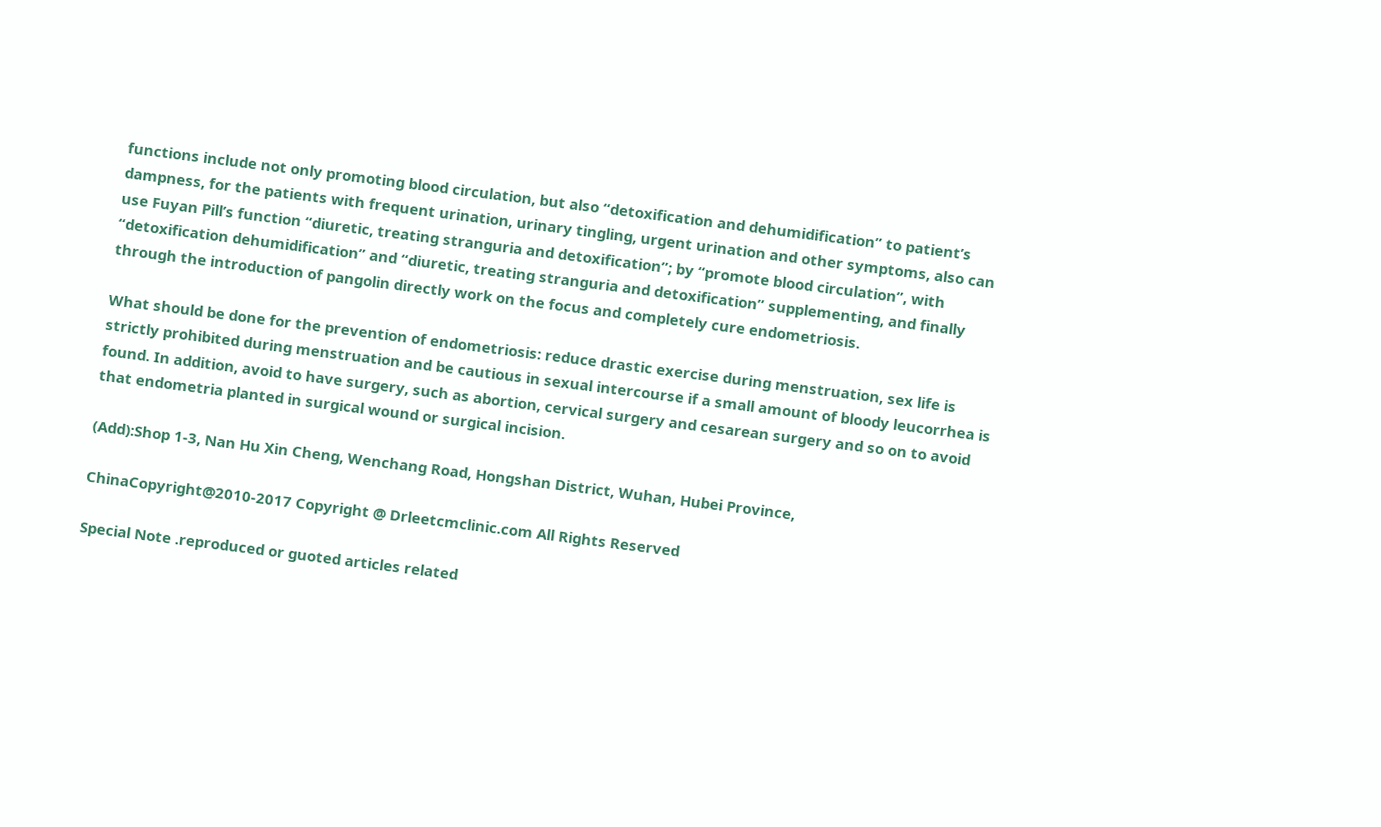functions include not only promoting blood circulation, but also “detoxification and dehumidification” to patient’s dampness, for the patients with frequent urination, urinary tingling, urgent urination and other symptoms, also can use Fuyan Pill’s function “diuretic, treating stranguria and detoxification”; by “promote blood circulation”, with “detoxification dehumidification” and “diuretic, treating stranguria and detoxification” supplementing, and finally through the introduction of pangolin directly work on the focus and completely cure endometriosis.

What should be done for the prevention of endometriosis: reduce drastic exercise during menstruation, sex life is strictly prohibited during menstruation and be cautious in sexual intercourse if a small amount of bloody leucorrhea is found. In addition, avoid to have surgery, such as abortion, cervical surgery and cesarean surgery and so on to avoid that endometria planted in surgical wound or surgical incision.

(Add):Shop 1-3, Nan Hu Xin Cheng, Wenchang Road, Hongshan District, Wuhan, Hubei Province,

ChinaCopyright@2010-2017 Copyright @ Drleetcmclinic.com All Rights Reserved

Special Note .reproduced or guoted articles related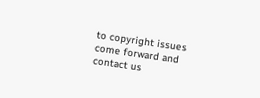to copyright issues come forward and contact us